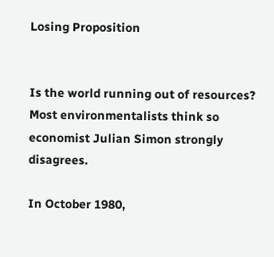Losing Proposition


Is the world running out of resources? Most environmentalists think so economist Julian Simon strongly disagrees.

In October 1980,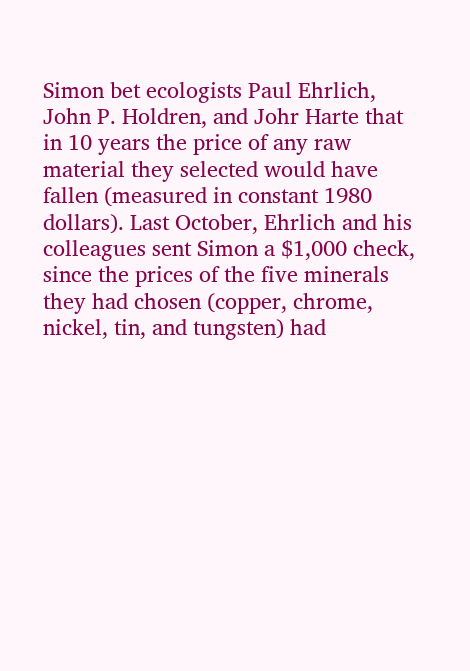Simon bet ecologists Paul Ehrlich, John P. Holdren, and Johr Harte that in 10 years the price of any raw material they selected would have fallen (measured in constant 1980 dollars). Last October, Ehrlich and his colleagues sent Simon a $1,000 check, since the prices of the five minerals they had chosen (copper, chrome, nickel, tin, and tungsten) had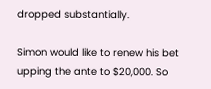dropped substantially.

Simon would like to renew his bet upping the ante to $20,000. So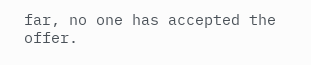far, no one has accepted the offer.